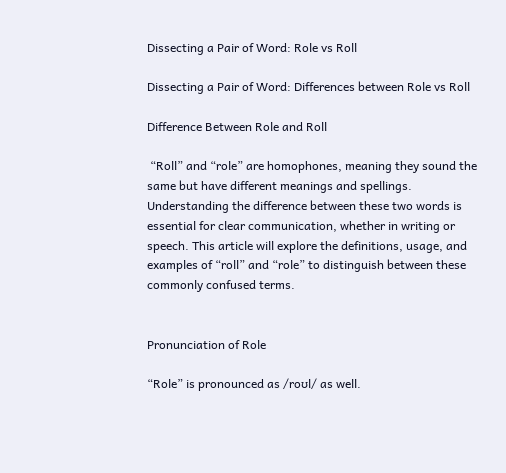Dissecting a Pair of Word: Role vs Roll

Dissecting a Pair of Word: Differences between Role vs Roll

Difference Between Role and Roll

 “Roll” and “role” are homophones, meaning they sound the same but have different meanings and spellings. Understanding the difference between these two words is essential for clear communication, whether in writing or speech. This article will explore the definitions, usage, and examples of “roll” and “role” to distinguish between these commonly confused terms.


Pronunciation of Role

“Role” is pronounced as /roʊl/ as well.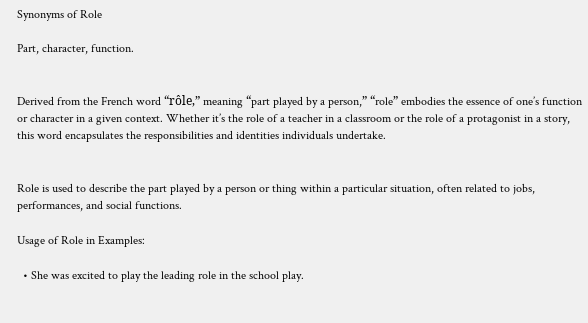Synonyms of Role

Part, character, function.


Derived from the French word “rôle,” meaning “part played by a person,” “role” embodies the essence of one’s function or character in a given context. Whether it’s the role of a teacher in a classroom or the role of a protagonist in a story, this word encapsulates the responsibilities and identities individuals undertake.


Role is used to describe the part played by a person or thing within a particular situation, often related to jobs, performances, and social functions.

Usage of Role in Examples:

  • She was excited to play the leading role in the school play.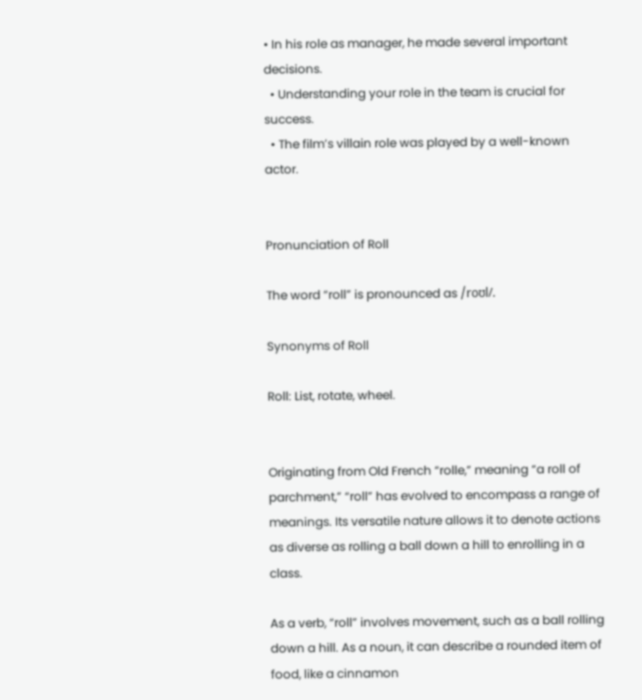• In his role as manager, he made several important decisions.
  • Understanding your role in the team is crucial for success.
  • The film’s villain role was played by a well-known actor.


Pronunciation of Roll

The word “roll” is pronounced as /roʊl/.

Synonyms of Roll

Roll: List, rotate, wheel.


Originating from Old French “rolle,” meaning “a roll of parchment,” “roll” has evolved to encompass a range of meanings. Its versatile nature allows it to denote actions as diverse as rolling a ball down a hill to enrolling in a class.

As a verb, “roll” involves movement, such as a ball rolling down a hill. As a noun, it can describe a rounded item of food, like a cinnamon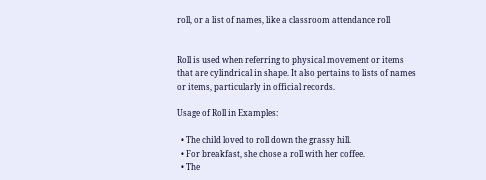roll, or a list of names, like a classroom attendance roll


Roll is used when referring to physical movement or items that are cylindrical in shape. It also pertains to lists of names or items, particularly in official records.

Usage of Roll in Examples:

  • The child loved to roll down the grassy hill.
  • For breakfast, she chose a roll with her coffee.
  • The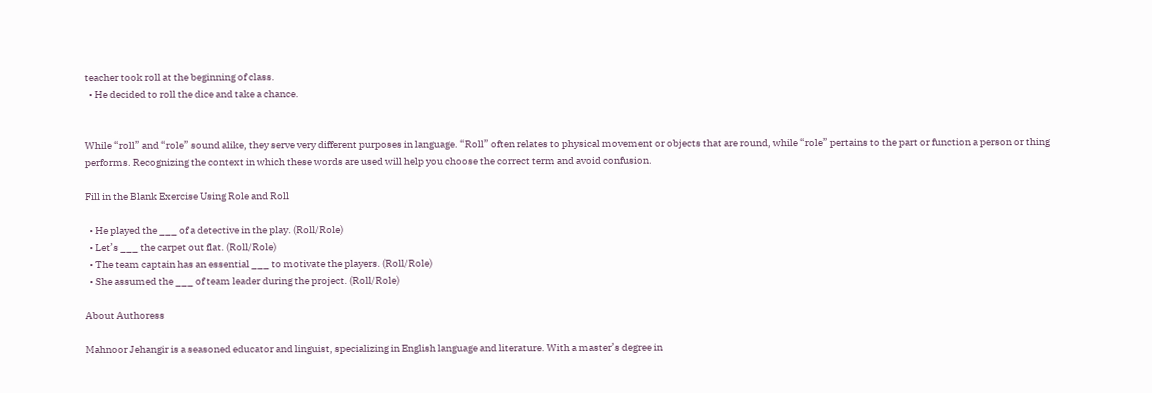teacher took roll at the beginning of class.
  • He decided to roll the dice and take a chance.


While “roll” and “role” sound alike, they serve very different purposes in language. “Roll” often relates to physical movement or objects that are round, while “role” pertains to the part or function a person or thing performs. Recognizing the context in which these words are used will help you choose the correct term and avoid confusion.

Fill in the Blank Exercise Using Role and Roll

  • He played the ___ of a detective in the play. (Roll/Role)
  • Let’s ___ the carpet out flat. (Roll/Role)
  • The team captain has an essential ___ to motivate the players. (Roll/Role)
  • She assumed the ___ of team leader during the project. (Roll/Role)

About Authoress

Mahnoor Jehangir is a seasoned educator and linguist, specializing in English language and literature. With a master’s degree in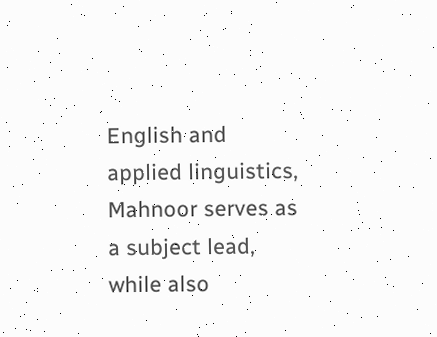English and applied linguistics, Mahnoor serves as a subject lead, while also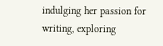indulging her passion for writing, exploring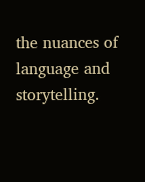the nuances of language and storytelling.